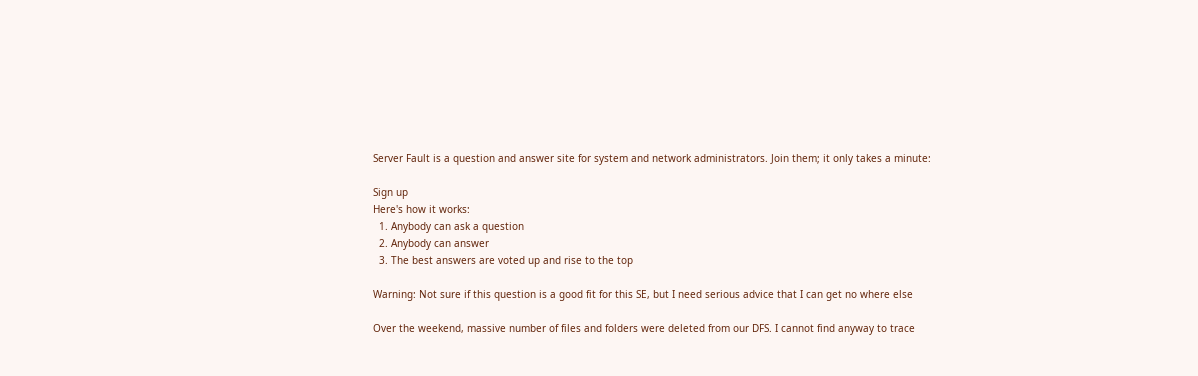Server Fault is a question and answer site for system and network administrators. Join them; it only takes a minute:

Sign up
Here's how it works:
  1. Anybody can ask a question
  2. Anybody can answer
  3. The best answers are voted up and rise to the top

Warning: Not sure if this question is a good fit for this SE, but I need serious advice that I can get no where else

Over the weekend, massive number of files and folders were deleted from our DFS. I cannot find anyway to trace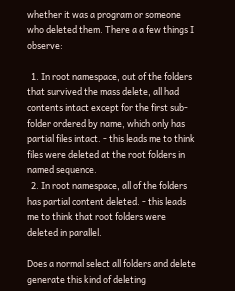whether it was a program or someone who deleted them. There a a few things I observe:

  1. In root namespace, out of the folders that survived the mass delete, all had contents intact except for the first sub-folder ordered by name, which only has partial files intact. - this leads me to think files were deleted at the root folders in named sequence.
  2. In root namespace, all of the folders has partial content deleted. - this leads me to think that root folders were deleted in parallel.

Does a normal select all folders and delete generate this kind of deleting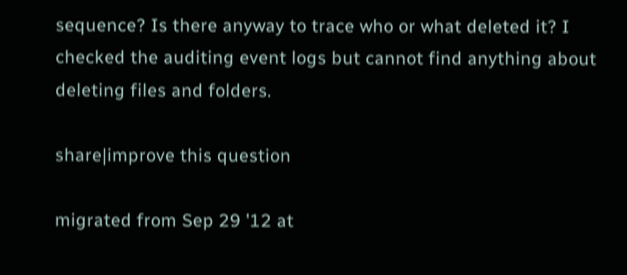sequence? Is there anyway to trace who or what deleted it? I checked the auditing event logs but cannot find anything about deleting files and folders.

share|improve this question

migrated from Sep 29 '12 at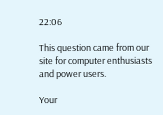22:06

This question came from our site for computer enthusiasts and power users.

Your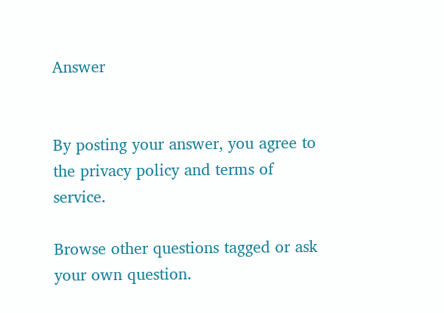Answer


By posting your answer, you agree to the privacy policy and terms of service.

Browse other questions tagged or ask your own question.